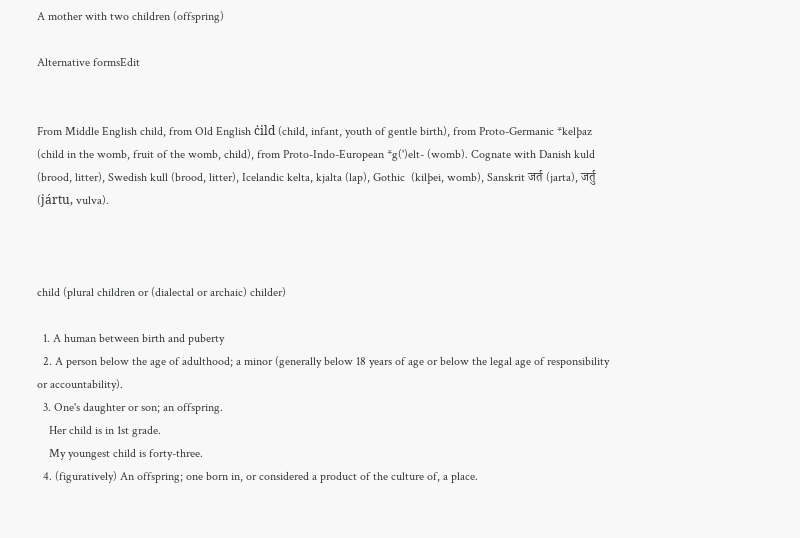A mother with two children (offspring)

Alternative formsEdit


From Middle English child, from Old English ċild (child, infant, youth of gentle birth), from Proto-Germanic *kelþaz (child in the womb, fruit of the womb, child), from Proto-Indo-European *g(')elt- (womb). Cognate with Danish kuld (brood, litter), Swedish kull (brood, litter), Icelandic kelta, kjalta (lap), Gothic  (kilþei, womb), Sanskrit जर्त (jarta), जर्तु (jártu, vulva).



child (plural children or (dialectal or archaic) childer)

  1. A human between birth and puberty
  2. A person below the age of adulthood; a minor (generally below 18 years of age or below the legal age of responsibility or accountability).
  3. One's daughter or son; an offspring.
    Her child is in 1st grade.
    My youngest child is forty-three.
  4. (figuratively) An offspring; one born in, or considered a product of the culture of, a place.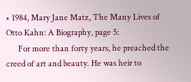• 1984, Mary Jane Matz, The Many Lives of Otto Kahn: A Biography, page 5:
      For more than forty years, he preached the creed of art and beauty. He was heir to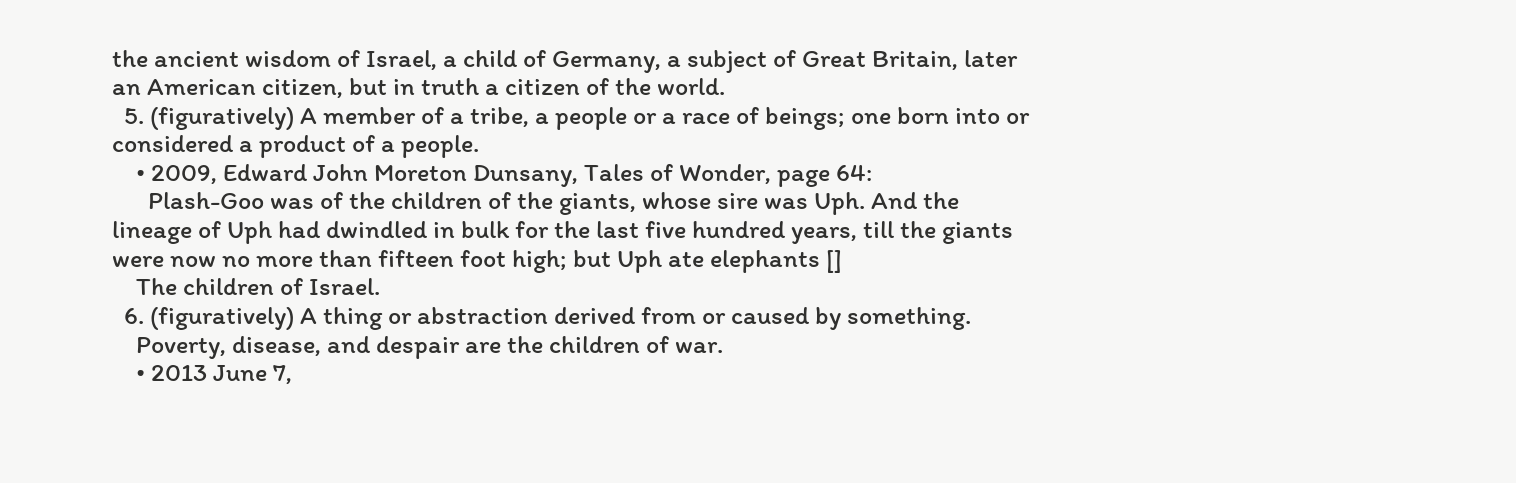the ancient wisdom of Israel, a child of Germany, a subject of Great Britain, later an American citizen, but in truth a citizen of the world.
  5. (figuratively) A member of a tribe, a people or a race of beings; one born into or considered a product of a people.
    • 2009, Edward John Moreton Dunsany, Tales of Wonder, page 64:
      Plash-Goo was of the children of the giants, whose sire was Uph. And the lineage of Uph had dwindled in bulk for the last five hundred years, till the giants were now no more than fifteen foot high; but Uph ate elephants []
    The children of Israel.
  6. (figuratively) A thing or abstraction derived from or caused by something.
    Poverty, disease, and despair are the children of war.
    • 2013 June 7,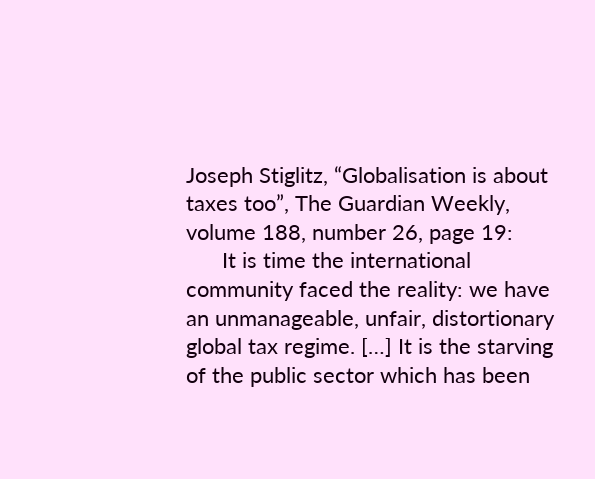Joseph Stiglitz, “Globalisation is about taxes too”, The Guardian Weekly, volume 188, number 26, page 19:
      It is time the international community faced the reality: we have an unmanageable, unfair, distortionary global tax regime. […] It is the starving of the public sector which has been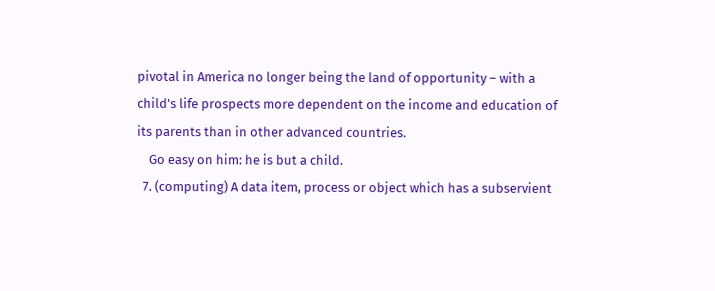pivotal in America no longer being the land of opportunity – with a child's life prospects more dependent on the income and education of its parents than in other advanced countries.
    Go easy on him: he is but a child.
  7. (computing) A data item, process or object which has a subservient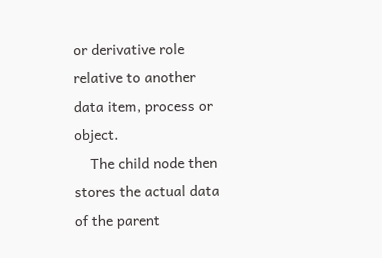or derivative role relative to another data item, process or object.
    The child node then stores the actual data of the parent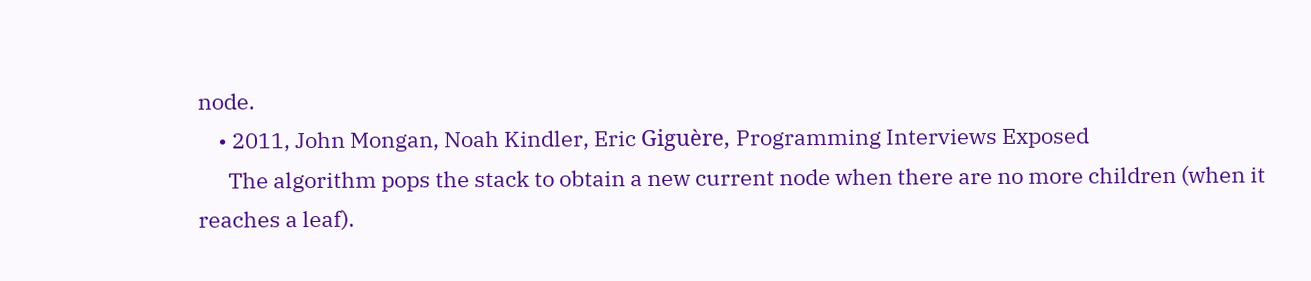node.
    • 2011, John Mongan, Noah Kindler, Eric Giguère, Programming Interviews Exposed
      The algorithm pops the stack to obtain a new current node when there are no more children (when it reaches a leaf).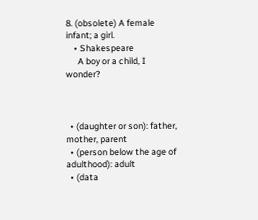8. (obsolete) A female infant; a girl.
    • Shakespeare
      A boy or a child, I wonder?



  • (daughter or son): father, mother, parent
  • (person below the age of adulthood): adult
  • (data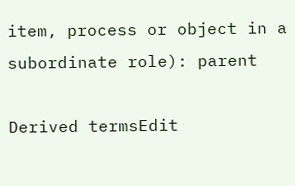item, process or object in a subordinate role): parent

Derived termsEdit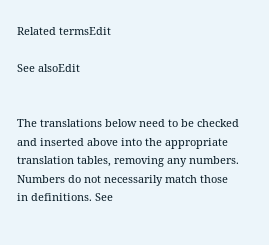Related termsEdit

See alsoEdit


The translations below need to be checked and inserted above into the appropriate translation tables, removing any numbers. Numbers do not necessarily match those in definitions. See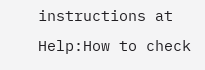instructions at Help:How to check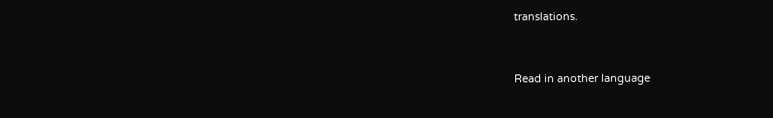translations.


Read in another language